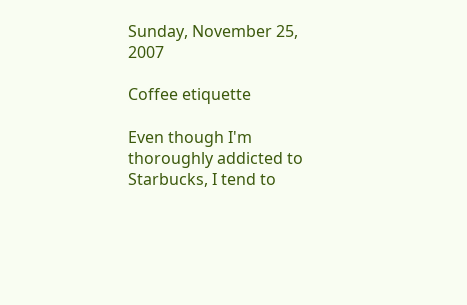Sunday, November 25, 2007

Coffee etiquette

Even though I'm thoroughly addicted to Starbucks, I tend to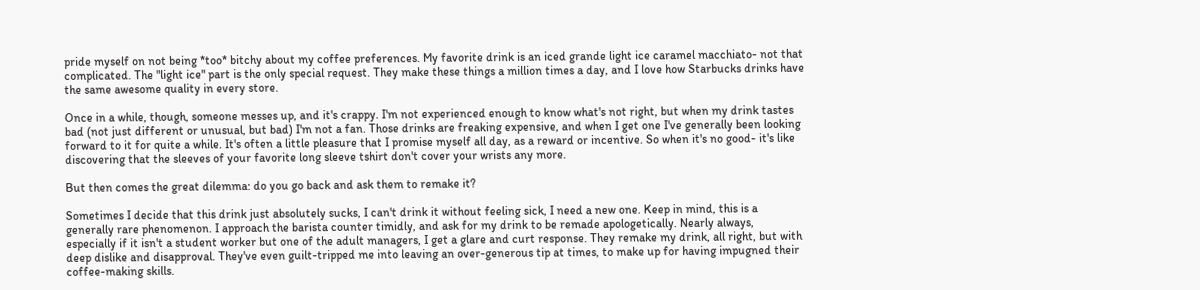pride myself on not being *too* bitchy about my coffee preferences. My favorite drink is an iced grande light ice caramel macchiato- not that complicated. The "light ice" part is the only special request. They make these things a million times a day, and I love how Starbucks drinks have the same awesome quality in every store.

Once in a while, though, someone messes up, and it's crappy. I'm not experienced enough to know what's not right, but when my drink tastes bad (not just different or unusual, but bad) I'm not a fan. Those drinks are freaking expensive, and when I get one I've generally been looking forward to it for quite a while. It's often a little pleasure that I promise myself all day, as a reward or incentive. So when it's no good- it's like discovering that the sleeves of your favorite long sleeve tshirt don't cover your wrists any more.

But then comes the great dilemma: do you go back and ask them to remake it?

Sometimes I decide that this drink just absolutely sucks, I can't drink it without feeling sick, I need a new one. Keep in mind, this is a generally rare phenomenon. I approach the barista counter timidly, and ask for my drink to be remade apologetically. Nearly always, especially if it isn't a student worker but one of the adult managers, I get a glare and curt response. They remake my drink, all right, but with deep dislike and disapproval. They've even guilt-tripped me into leaving an over-generous tip at times, to make up for having impugned their coffee-making skills.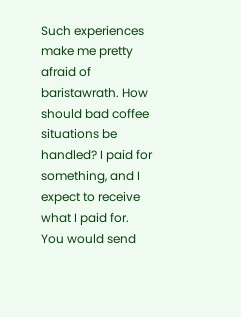Such experiences make me pretty afraid of baristawrath. How should bad coffee situations be handled? I paid for something, and I expect to receive what I paid for. You would send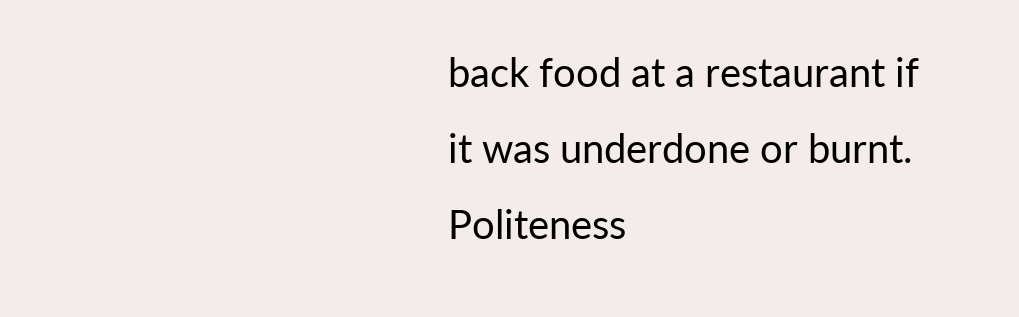back food at a restaurant if it was underdone or burnt. Politeness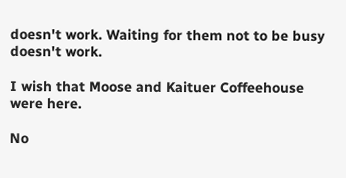doesn't work. Waiting for them not to be busy doesn't work.

I wish that Moose and Kaituer Coffeehouse were here.

No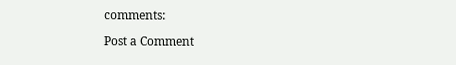comments:

Post a Comment